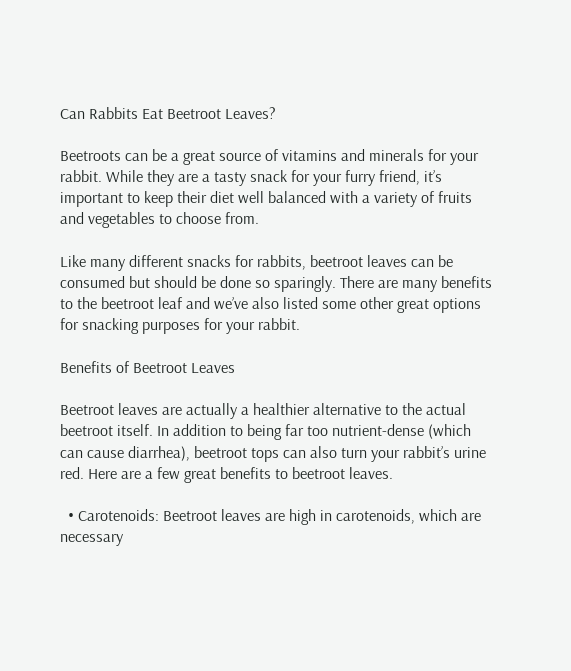Can Rabbits Eat Beetroot Leaves?

Beetroots can be a great source of vitamins and minerals for your rabbit. While they are a tasty snack for your furry friend, it’s important to keep their diet well balanced with a variety of fruits and vegetables to choose from.

Like many different snacks for rabbits, beetroot leaves can be consumed but should be done so sparingly. There are many benefits to the beetroot leaf and we’ve also listed some other great options for snacking purposes for your rabbit.

Benefits of Beetroot Leaves

Beetroot leaves are actually a healthier alternative to the actual beetroot itself. In addition to being far too nutrient-dense (which can cause diarrhea), beetroot tops can also turn your rabbit’s urine red. Here are a few great benefits to beetroot leaves.

  • Carotenoids: Beetroot leaves are high in carotenoids, which are necessary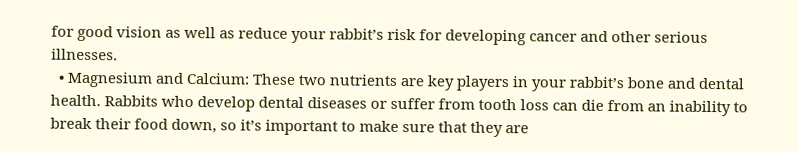for good vision as well as reduce your rabbit’s risk for developing cancer and other serious illnesses.
  • Magnesium and Calcium: These two nutrients are key players in your rabbit’s bone and dental health. Rabbits who develop dental diseases or suffer from tooth loss can die from an inability to break their food down, so it’s important to make sure that they are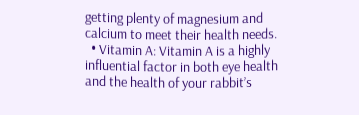getting plenty of magnesium and calcium to meet their health needs.
  • Vitamin A: Vitamin A is a highly influential factor in both eye health and the health of your rabbit’s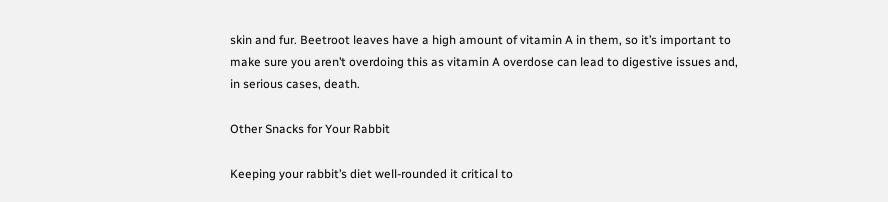skin and fur. Beetroot leaves have a high amount of vitamin A in them, so it’s important to make sure you aren’t overdoing this as vitamin A overdose can lead to digestive issues and, in serious cases, death.

Other Snacks for Your Rabbit

Keeping your rabbit’s diet well-rounded it critical to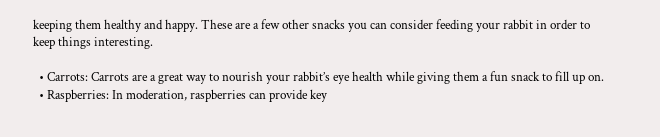keeping them healthy and happy. These are a few other snacks you can consider feeding your rabbit in order to keep things interesting.

  • Carrots: Carrots are a great way to nourish your rabbit’s eye health while giving them a fun snack to fill up on.
  • Raspberries: In moderation, raspberries can provide key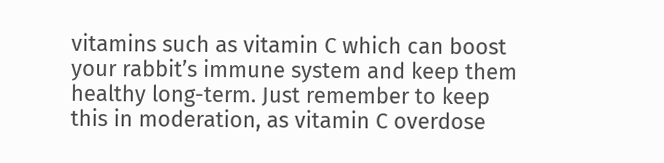vitamins such as vitamin C which can boost your rabbit’s immune system and keep them healthy long-term. Just remember to keep this in moderation, as vitamin C overdose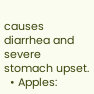causes diarrhea and severe stomach upset.
  • Apples: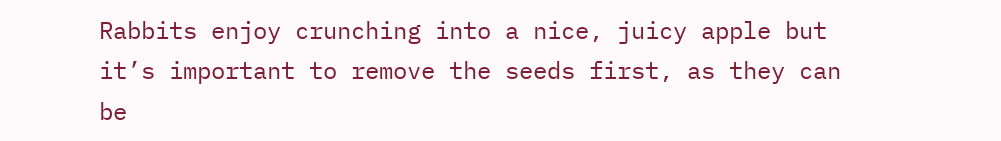Rabbits enjoy crunching into a nice, juicy apple but it’s important to remove the seeds first, as they can be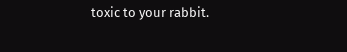toxic to your rabbit.